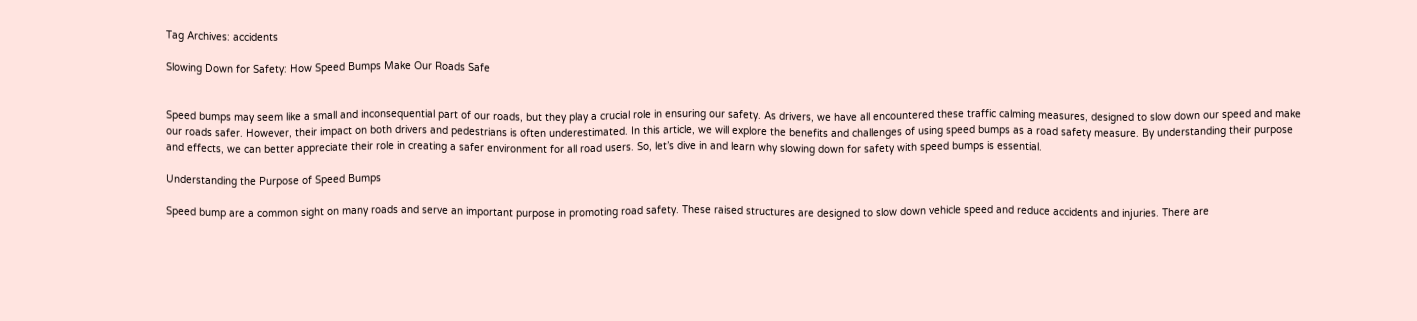Tag Archives: accidents

Slowing Down for Safety: How Speed Bumps Make Our Roads Safe


Speed bumps may seem like a small and inconsequential part of our roads, but they play a crucial role in ensuring our safety. As drivers, we have all encountered these traffic calming measures, designed to slow down our speed and make our roads safer. However, their impact on both drivers and pedestrians is often underestimated. In this article, we will explore the benefits and challenges of using speed bumps as a road safety measure. By understanding their purpose and effects, we can better appreciate their role in creating a safer environment for all road users. So, let’s dive in and learn why slowing down for safety with speed bumps is essential.

Understanding the Purpose of Speed Bumps

Speed bump are a common sight on many roads and serve an important purpose in promoting road safety. These raised structures are designed to slow down vehicle speed and reduce accidents and injuries. There are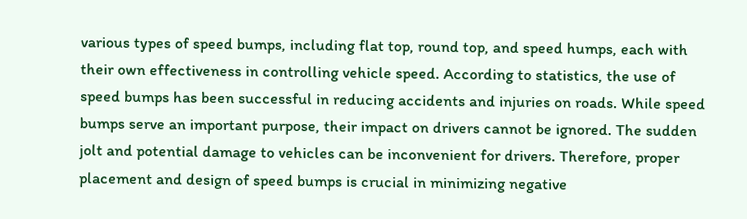various types of speed bumps, including flat top, round top, and speed humps, each with their own effectiveness in controlling vehicle speed. According to statistics, the use of speed bumps has been successful in reducing accidents and injuries on roads. While speed bumps serve an important purpose, their impact on drivers cannot be ignored. The sudden jolt and potential damage to vehicles can be inconvenient for drivers. Therefore, proper placement and design of speed bumps is crucial in minimizing negative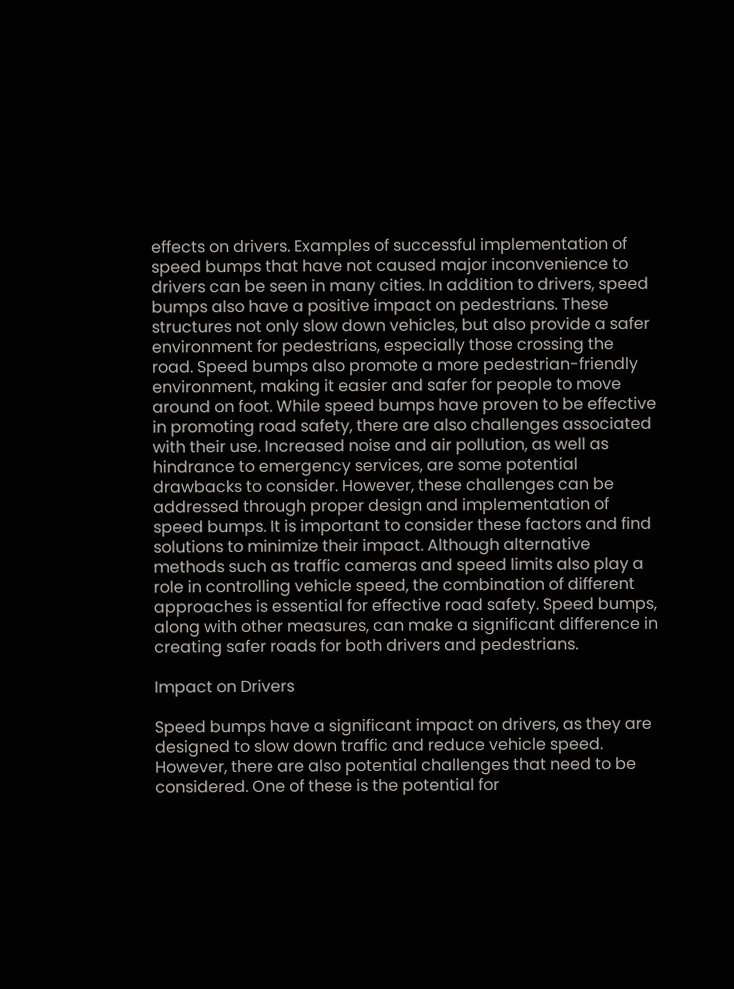effects on drivers. Examples of successful implementation of speed bumps that have not caused major inconvenience to drivers can be seen in many cities. In addition to drivers, speed bumps also have a positive impact on pedestrians. These structures not only slow down vehicles, but also provide a safer environment for pedestrians, especially those crossing the road. Speed bumps also promote a more pedestrian-friendly environment, making it easier and safer for people to move around on foot. While speed bumps have proven to be effective in promoting road safety, there are also challenges associated with their use. Increased noise and air pollution, as well as hindrance to emergency services, are some potential drawbacks to consider. However, these challenges can be addressed through proper design and implementation of speed bumps. It is important to consider these factors and find solutions to minimize their impact. Although alternative methods such as traffic cameras and speed limits also play a role in controlling vehicle speed, the combination of different approaches is essential for effective road safety. Speed bumps, along with other measures, can make a significant difference in creating safer roads for both drivers and pedestrians.

Impact on Drivers

Speed bumps have a significant impact on drivers, as they are designed to slow down traffic and reduce vehicle speed. However, there are also potential challenges that need to be considered. One of these is the potential for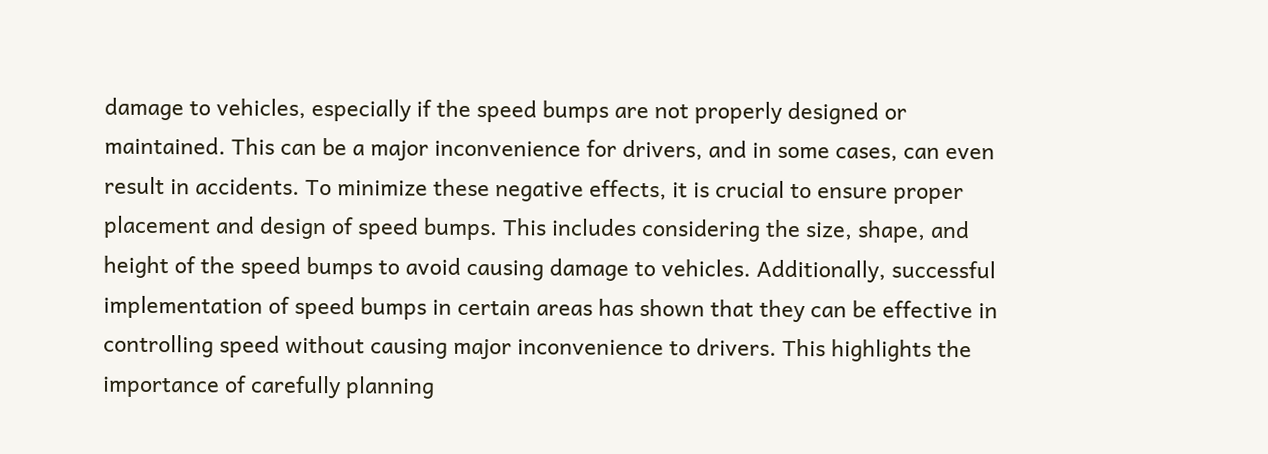damage to vehicles, especially if the speed bumps are not properly designed or maintained. This can be a major inconvenience for drivers, and in some cases, can even result in accidents. To minimize these negative effects, it is crucial to ensure proper placement and design of speed bumps. This includes considering the size, shape, and height of the speed bumps to avoid causing damage to vehicles. Additionally, successful implementation of speed bumps in certain areas has shown that they can be effective in controlling speed without causing major inconvenience to drivers. This highlights the importance of carefully planning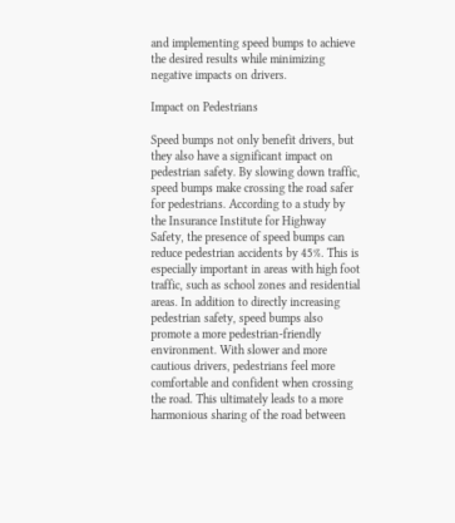and implementing speed bumps to achieve the desired results while minimizing negative impacts on drivers.

Impact on Pedestrians

Speed bumps not only benefit drivers, but they also have a significant impact on pedestrian safety. By slowing down traffic, speed bumps make crossing the road safer for pedestrians. According to a study by the Insurance Institute for Highway Safety, the presence of speed bumps can reduce pedestrian accidents by 45%. This is especially important in areas with high foot traffic, such as school zones and residential areas. In addition to directly increasing pedestrian safety, speed bumps also promote a more pedestrian-friendly environment. With slower and more cautious drivers, pedestrians feel more comfortable and confident when crossing the road. This ultimately leads to a more harmonious sharing of the road between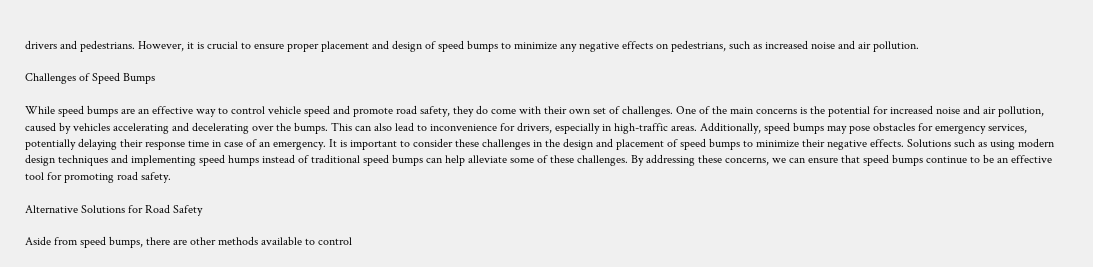drivers and pedestrians. However, it is crucial to ensure proper placement and design of speed bumps to minimize any negative effects on pedestrians, such as increased noise and air pollution.

Challenges of Speed Bumps

While speed bumps are an effective way to control vehicle speed and promote road safety, they do come with their own set of challenges. One of the main concerns is the potential for increased noise and air pollution, caused by vehicles accelerating and decelerating over the bumps. This can also lead to inconvenience for drivers, especially in high-traffic areas. Additionally, speed bumps may pose obstacles for emergency services, potentially delaying their response time in case of an emergency. It is important to consider these challenges in the design and placement of speed bumps to minimize their negative effects. Solutions such as using modern design techniques and implementing speed humps instead of traditional speed bumps can help alleviate some of these challenges. By addressing these concerns, we can ensure that speed bumps continue to be an effective tool for promoting road safety.

Alternative Solutions for Road Safety

Aside from speed bumps, there are other methods available to control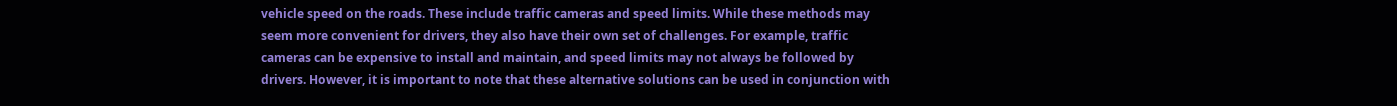vehicle speed on the roads. These include traffic cameras and speed limits. While these methods may seem more convenient for drivers, they also have their own set of challenges. For example, traffic cameras can be expensive to install and maintain, and speed limits may not always be followed by drivers. However, it is important to note that these alternative solutions can be used in conjunction with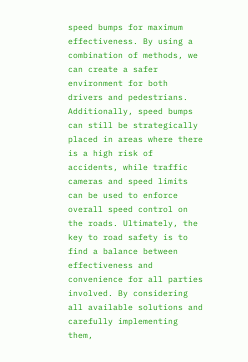speed bumps for maximum effectiveness. By using a combination of methods, we can create a safer environment for both drivers and pedestrians. Additionally, speed bumps can still be strategically placed in areas where there is a high risk of accidents, while traffic cameras and speed limits can be used to enforce overall speed control on the roads. Ultimately, the key to road safety is to find a balance between effectiveness and convenience for all parties involved. By considering all available solutions and carefully implementing them,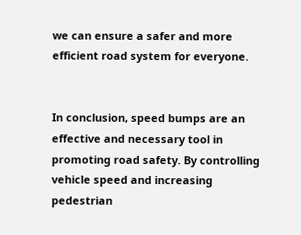we can ensure a safer and more efficient road system for everyone.


In conclusion, speed bumps are an effective and necessary tool in promoting road safety. By controlling vehicle speed and increasing pedestrian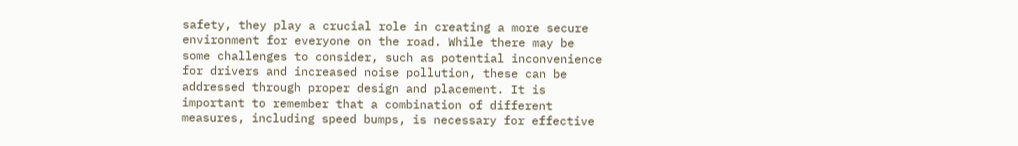safety, they play a crucial role in creating a more secure environment for everyone on the road. While there may be some challenges to consider, such as potential inconvenience for drivers and increased noise pollution, these can be addressed through proper design and placement. It is important to remember that a combination of different measures, including speed bumps, is necessary for effective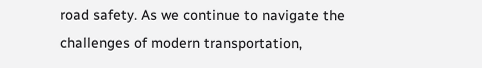road safety. As we continue to navigate the challenges of modern transportation,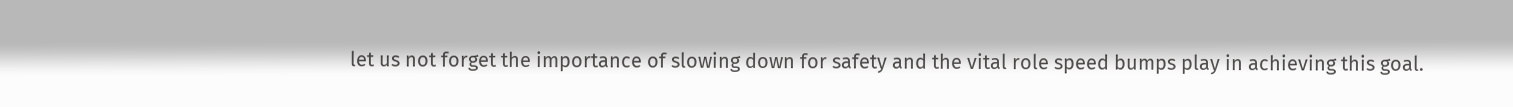let us not forget the importance of slowing down for safety and the vital role speed bumps play in achieving this goal.